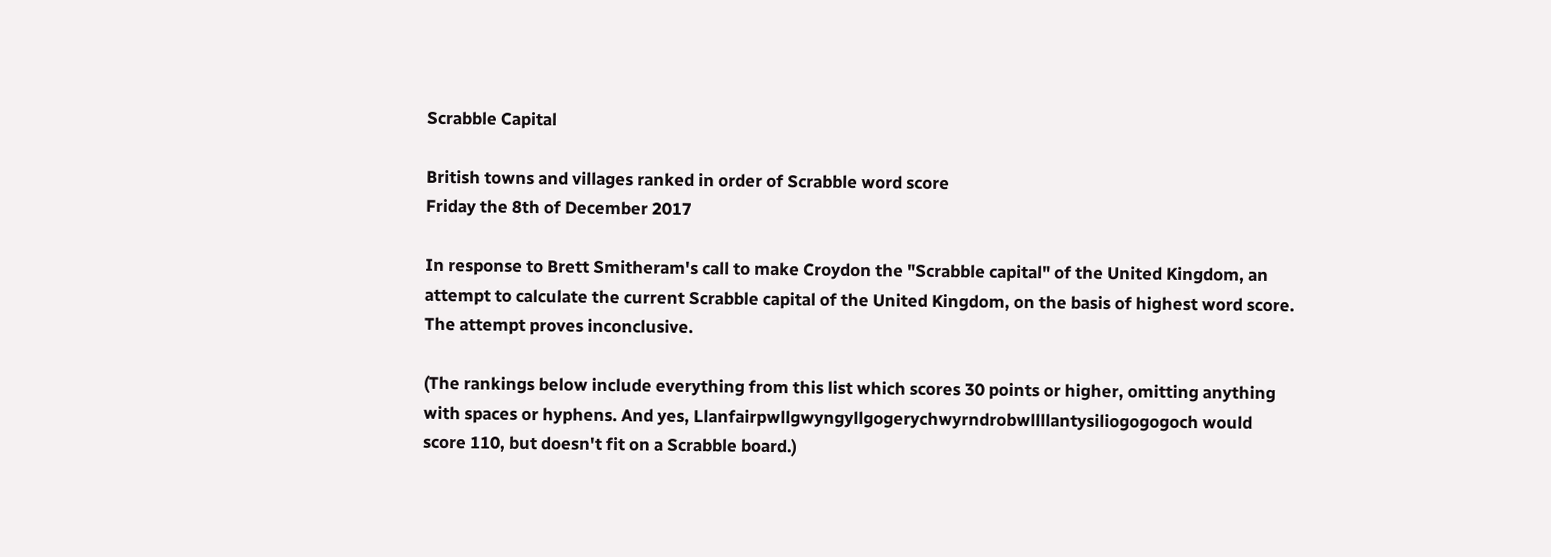Scrabble Capital

British towns and villages ranked in order of Scrabble word score
Friday the 8th of December 2017

In response to Brett Smitheram's call to make Croydon the "Scrabble capital" of the United Kingdom, an attempt to calculate the current Scrabble capital of the United Kingdom, on the basis of highest word score. The attempt proves inconclusive.

(The rankings below include everything from this list which scores 30 points or higher, omitting anything with spaces or hyphens. And yes, Llanfairpwllgwyngyllgogerychwyrndrobwllllantysiliogogogoch would score 110, but doesn't fit on a Scrabble board.)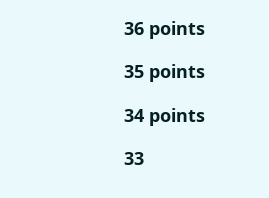36 points

35 points

34 points

33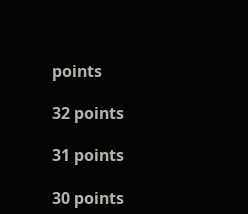points

32 points

31 points

30 points